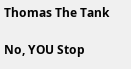Thomas The Tank

No, YOU Stop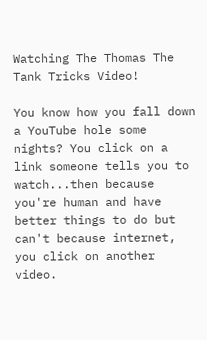Watching The Thomas The Tank Tricks Video!

You know how you fall down a YouTube hole some nights? You click on a link someone tells you to watch...then because you're human and have better things to do but can't because internet, you click on another video.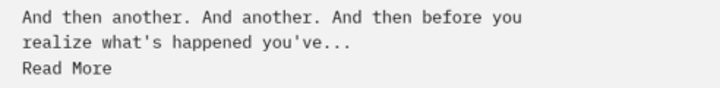And then another. And another. And then before you realize what's happened you've...
Read More